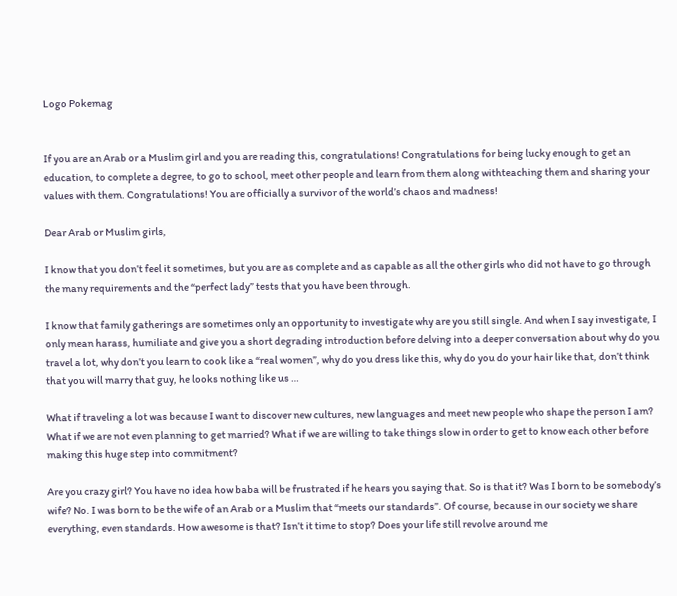Logo Pokemag


If you are an Arab or a Muslim girl and you are reading this, congratulations! Congratulations for being lucky enough to get an education, to complete a degree, to go to school, meet other people and learn from them along withteaching them and sharing your values with them. Congratulations! You are officially a survivor of the world’s chaos and madness!

Dear Arab or Muslim girls,

I know that you don’t feel it sometimes, but you are as complete and as capable as all the other girls who did not have to go through the many requirements and the “perfect lady” tests that you have been through.

I know that family gatherings are sometimes only an opportunity to investigate why are you still single. And when I say investigate, I only mean harass, humiliate and give you a short degrading introduction before delving into a deeper conversation about why do you travel a lot, why don’t you learn to cook like a “real women”, why do you dress like this, why do you do your hair like that, don’t think that you will marry that guy, he looks nothing like us …

What if traveling a lot was because I want to discover new cultures, new languages and meet new people who shape the person I am? What if we are not even planning to get married? What if we are willing to take things slow in order to get to know each other before making this huge step into commitment?

Are you crazy girl? You have no idea how baba will be frustrated if he hears you saying that. So is that it? Was I born to be somebody’s wife? No. I was born to be the wife of an Arab or a Muslim that “meets our standards”. Of course, because in our society we share everything, even standards. How awesome is that? Isn’t it time to stop? Does your life still revolve around me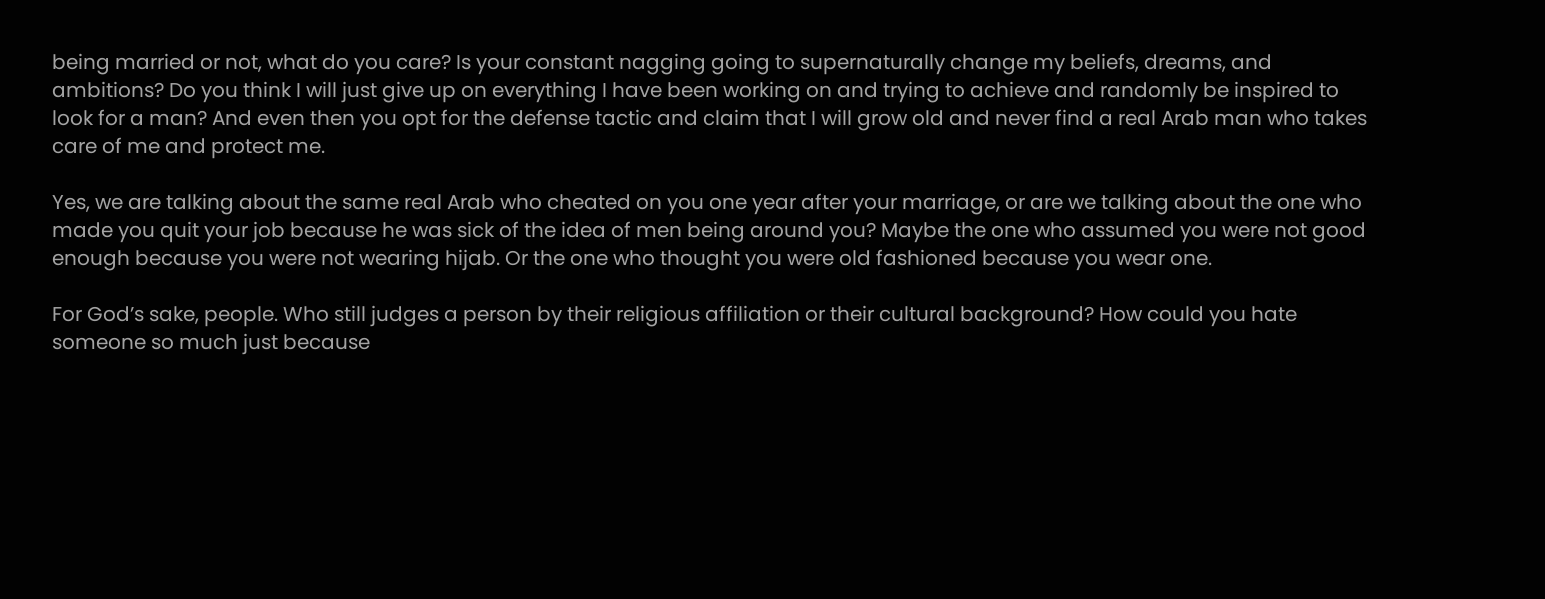being married or not, what do you care? Is your constant nagging going to supernaturally change my beliefs, dreams, and ambitions? Do you think I will just give up on everything I have been working on and trying to achieve and randomly be inspired to look for a man? And even then you opt for the defense tactic and claim that I will grow old and never find a real Arab man who takes care of me and protect me.

Yes, we are talking about the same real Arab who cheated on you one year after your marriage, or are we talking about the one who made you quit your job because he was sick of the idea of men being around you? Maybe the one who assumed you were not good enough because you were not wearing hijab. Or the one who thought you were old fashioned because you wear one.

For God’s sake, people. Who still judges a person by their religious affiliation or their cultural background? How could you hate someone so much just because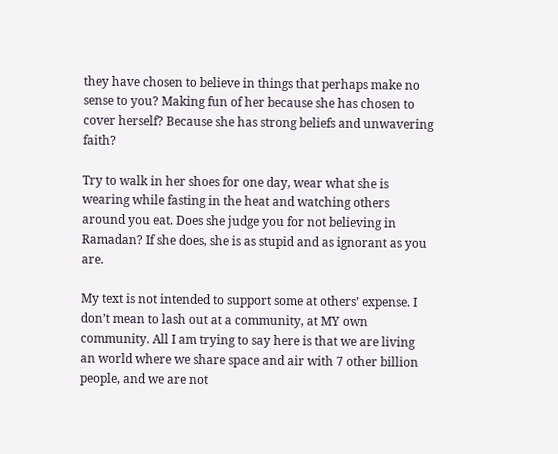they have chosen to believe in things that perhaps make no sense to you? Making fun of her because she has chosen to cover herself? Because she has strong beliefs and unwavering faith?

Try to walk in her shoes for one day, wear what she is wearing while fasting in the heat and watching others around you eat. Does she judge you for not believing in Ramadan? If she does, she is as stupid and as ignorant as you are.

My text is not intended to support some at others’ expense. I don’t mean to lash out at a community, at MY own community. All I am trying to say here is that we are living an world where we share space and air with 7 other billion people, and we are not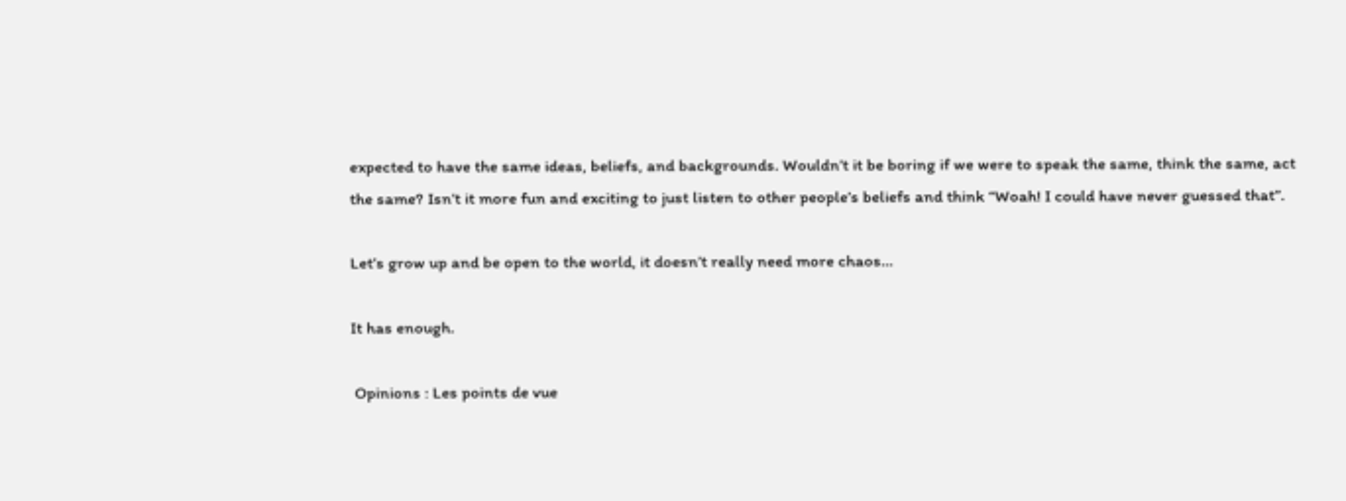expected to have the same ideas, beliefs, and backgrounds. Wouldn’t it be boring if we were to speak the same, think the same, act the same? Isn’t it more fun and exciting to just listen to other people’s beliefs and think “Woah! I could have never guessed that”.

Let’s grow up and be open to the world, it doesn’t really need more chaos…

It has enough.

 Opinions : Les points de vue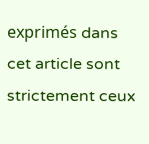exprimés dans cet article sont strictement ceux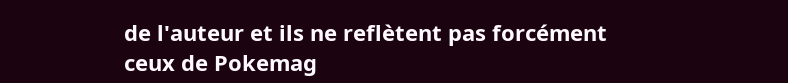de l'auteur et ils ne reflètent pas forcément ceux de Pokemag